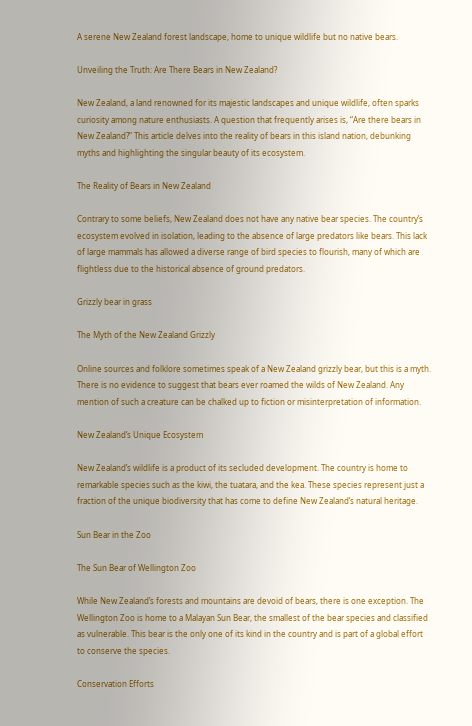A serene New Zealand forest landscape, home to unique wildlife but no native bears.

Unveiling the Truth: Are There Bears in New Zealand?

New Zealand, a land renowned for its majestic landscapes and unique wildlife, often sparks curiosity among nature enthusiasts. A question that frequently arises is, “Are there bears in New Zealand?” This article delves into the reality of bears in this island nation, debunking myths and highlighting the singular beauty of its ecosystem.

The Reality of Bears in New Zealand

Contrary to some beliefs, New Zealand does not have any native bear species. The country’s ecosystem evolved in isolation, leading to the absence of large predators like bears. This lack of large mammals has allowed a diverse range of bird species to flourish, many of which are flightless due to the historical absence of ground predators.

Grizzly bear in grass

The Myth of the New Zealand Grizzly

Online sources and folklore sometimes speak of a New Zealand grizzly bear, but this is a myth. There is no evidence to suggest that bears ever roamed the wilds of New Zealand. Any mention of such a creature can be chalked up to fiction or misinterpretation of information.

New Zealand’s Unique Ecosystem

New Zealand’s wildlife is a product of its secluded development. The country is home to remarkable species such as the kiwi, the tuatara, and the kea. These species represent just a fraction of the unique biodiversity that has come to define New Zealand’s natural heritage.

Sun Bear in the Zoo

The Sun Bear of Wellington Zoo

While New Zealand’s forests and mountains are devoid of bears, there is one exception. The Wellington Zoo is home to a Malayan Sun Bear, the smallest of the bear species and classified as vulnerable. This bear is the only one of its kind in the country and is part of a global effort to conserve the species.

Conservation Efforts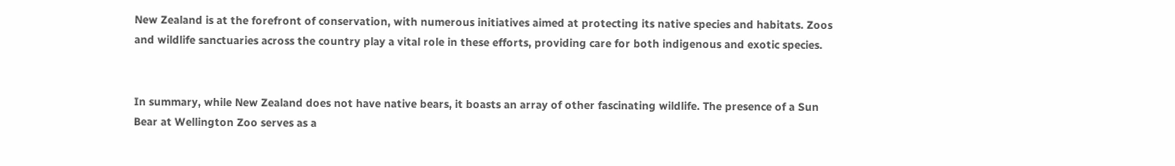New Zealand is at the forefront of conservation, with numerous initiatives aimed at protecting its native species and habitats. Zoos and wildlife sanctuaries across the country play a vital role in these efforts, providing care for both indigenous and exotic species.


In summary, while New Zealand does not have native bears, it boasts an array of other fascinating wildlife. The presence of a Sun Bear at Wellington Zoo serves as a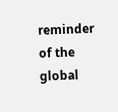reminder of the global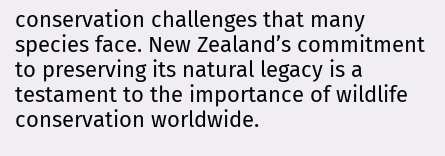conservation challenges that many species face. New Zealand’s commitment to preserving its natural legacy is a testament to the importance of wildlife conservation worldwide.